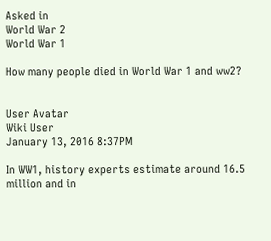Asked in
World War 2
World War 1

How many people died in World War 1 and ww2?


User Avatar
Wiki User
January 13, 2016 8:37PM

In WW1, history experts estimate around 16.5 million and in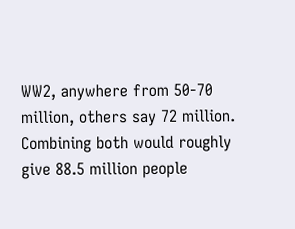WW2, anywhere from 50-70 million, others say 72 million. Combining both would roughly give 88.5 million people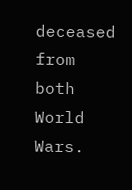deceased from both World Wars.